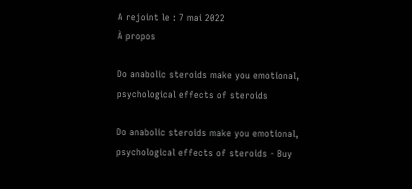A rejoint le : 7 mai 2022
À propos

Do anabolic steroids make you emotional, psychological effects of steroids

Do anabolic steroids make you emotional, psychological effects of steroids - Buy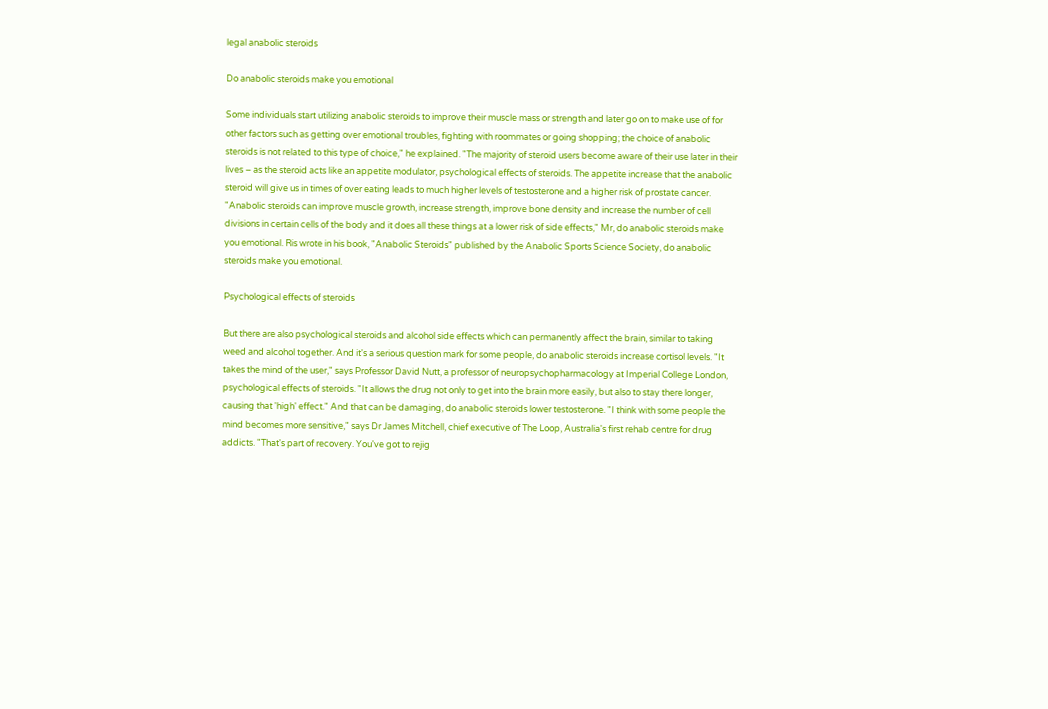legal anabolic steroids

Do anabolic steroids make you emotional

Some individuals start utilizing anabolic steroids to improve their muscle mass or strength and later go on to make use of for other factors such as getting over emotional troubles, fighting with roommates or going shopping; the choice of anabolic steroids is not related to this type of choice," he explained. "The majority of steroid users become aware of their use later in their lives – as the steroid acts like an appetite modulator, psychological effects of steroids. The appetite increase that the anabolic steroid will give us in times of over eating leads to much higher levels of testosterone and a higher risk of prostate cancer. "Anabolic steroids can improve muscle growth, increase strength, improve bone density and increase the number of cell divisions in certain cells of the body and it does all these things at a lower risk of side effects," Mr, do anabolic steroids make you emotional. Ris wrote in his book, "Anabolic Steroids" published by the Anabolic Sports Science Society, do anabolic steroids make you emotional.

Psychological effects of steroids

But there are also psychological steroids and alcohol side effects which can permanently affect the brain, similar to taking weed and alcohol together. And it's a serious question mark for some people, do anabolic steroids increase cortisol levels. "It takes the mind of the user," says Professor David Nutt, a professor of neuropsychopharmacology at Imperial College London, psychological effects of steroids. "It allows the drug not only to get into the brain more easily, but also to stay there longer, causing that 'high' effect." And that can be damaging, do anabolic steroids lower testosterone. "I think with some people the mind becomes more sensitive," says Dr James Mitchell, chief executive of The Loop, Australia's first rehab centre for drug addicts. "That's part of recovery. You've got to rejig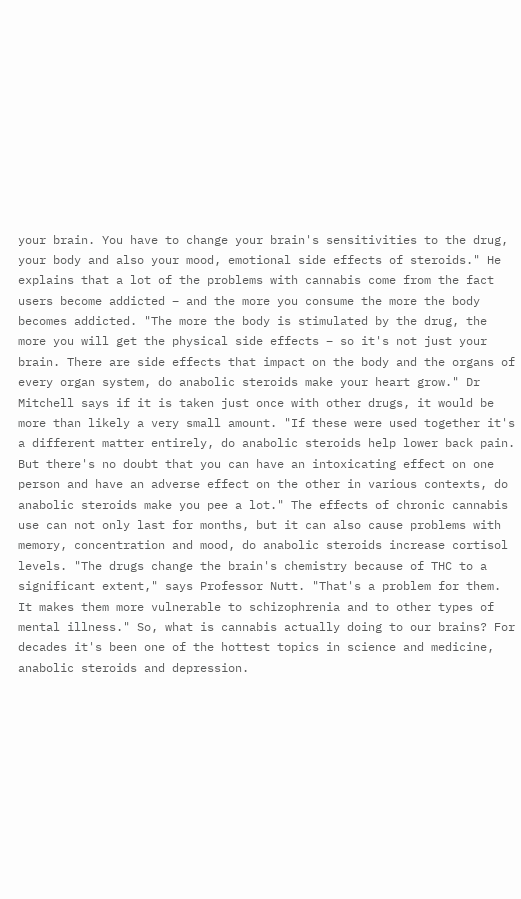your brain. You have to change your brain's sensitivities to the drug, your body and also your mood, emotional side effects of steroids." He explains that a lot of the problems with cannabis come from the fact users become addicted – and the more you consume the more the body becomes addicted. "The more the body is stimulated by the drug, the more you will get the physical side effects – so it's not just your brain. There are side effects that impact on the body and the organs of every organ system, do anabolic steroids make your heart grow." Dr Mitchell says if it is taken just once with other drugs, it would be more than likely a very small amount. "If these were used together it's a different matter entirely, do anabolic steroids help lower back pain. But there's no doubt that you can have an intoxicating effect on one person and have an adverse effect on the other in various contexts, do anabolic steroids make you pee a lot." The effects of chronic cannabis use can not only last for months, but it can also cause problems with memory, concentration and mood, do anabolic steroids increase cortisol levels. "The drugs change the brain's chemistry because of THC to a significant extent," says Professor Nutt. "That's a problem for them. It makes them more vulnerable to schizophrenia and to other types of mental illness." So, what is cannabis actually doing to our brains? For decades it's been one of the hottest topics in science and medicine, anabolic steroids and depression.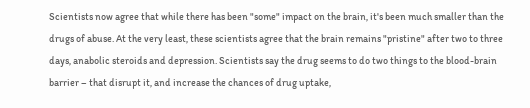Scientists now agree that while there has been "some" impact on the brain, it's been much smaller than the drugs of abuse. At the very least, these scientists agree that the brain remains "pristine" after two to three days, anabolic steroids and depression. Scientists say the drug seems to do two things to the blood-brain barrier – that disrupt it, and increase the chances of drug uptake,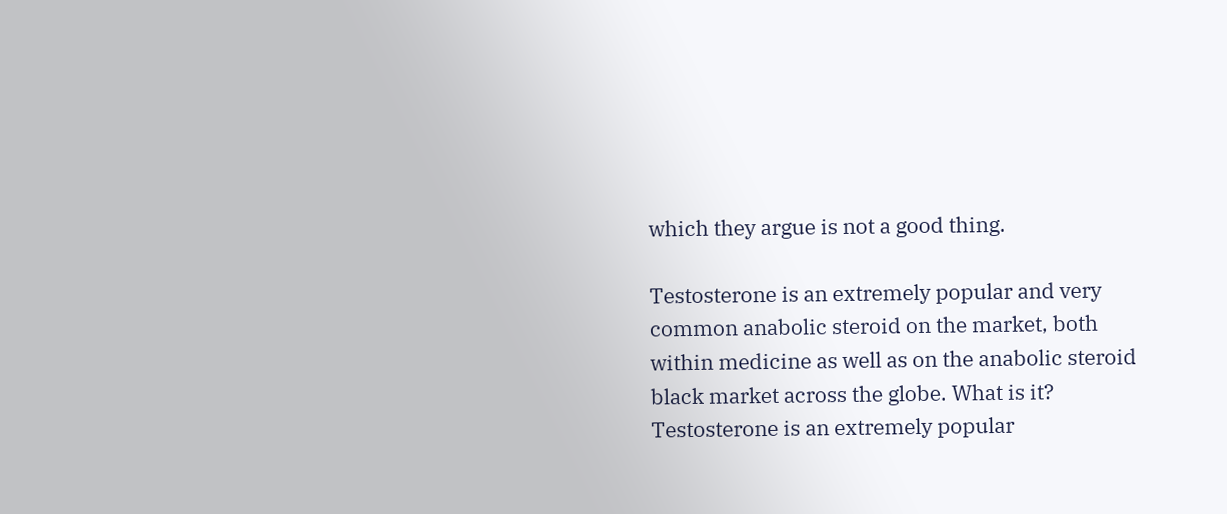which they argue is not a good thing.

Testosterone is an extremely popular and very common anabolic steroid on the market, both within medicine as well as on the anabolic steroid black market across the globe. What is it? Testosterone is an extremely popular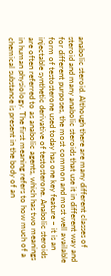anabolic steroid. Although there are many different classes of steroid and many anabolic steroids that use it in different way and for different purposes, the most common and most well available form of testosterone used today has one key feature – it is an injectable synthetic derivative of testosterone. Anabolic steroids are often referred to as anabolic agents, which has two meanings in human physiology. The first meaning refers to how much of a chemical substance is present in the body of an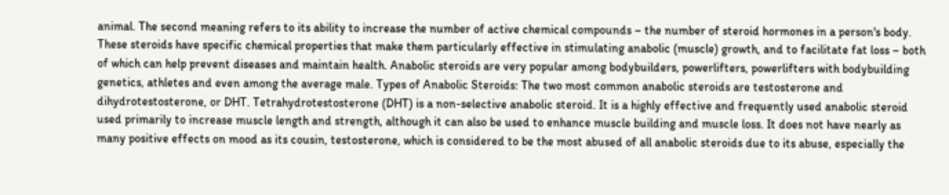animal. The second meaning refers to its ability to increase the number of active chemical compounds – the number of steroid hormones in a person's body. These steroids have specific chemical properties that make them particularly effective in stimulating anabolic (muscle) growth, and to facilitate fat loss – both of which can help prevent diseases and maintain health. Anabolic steroids are very popular among bodybuilders, powerlifters, powerlifters with bodybuilding genetics, athletes and even among the average male. Types of Anabolic Steroids: The two most common anabolic steroids are testosterone and dihydrotestosterone, or DHT. Tetrahydrotestosterone (DHT) is a non-selective anabolic steroid. It is a highly effective and frequently used anabolic steroid used primarily to increase muscle length and strength, although it can also be used to enhance muscle building and muscle loss. It does not have nearly as many positive effects on mood as its cousin, testosterone, which is considered to be the most abused of all anabolic steroids due to its abuse, especially the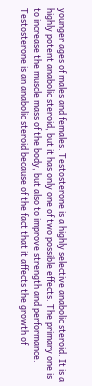younger ages of males and females. Testosterone is a highly selective anabolic steroid. It is a highly potent anabolic steroid, but it has only one of two possible effects. The primary one is to increase the muscle mass of the body, but also to improve strength and performance. Testosterone is an anabolic steroid because of the fact that it affects the growth of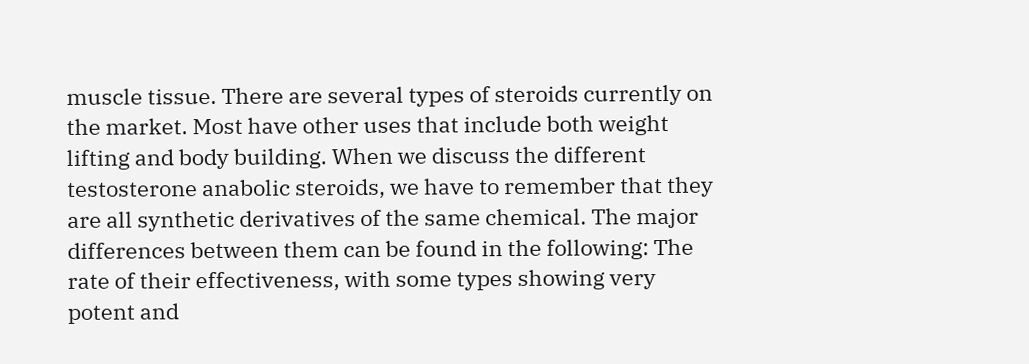muscle tissue. There are several types of steroids currently on the market. Most have other uses that include both weight lifting and body building. When we discuss the different testosterone anabolic steroids, we have to remember that they are all synthetic derivatives of the same chemical. The major differences between them can be found in the following: The rate of their effectiveness, with some types showing very potent and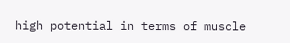high potential in terms of muscle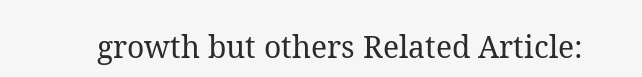growth but others Related Article: